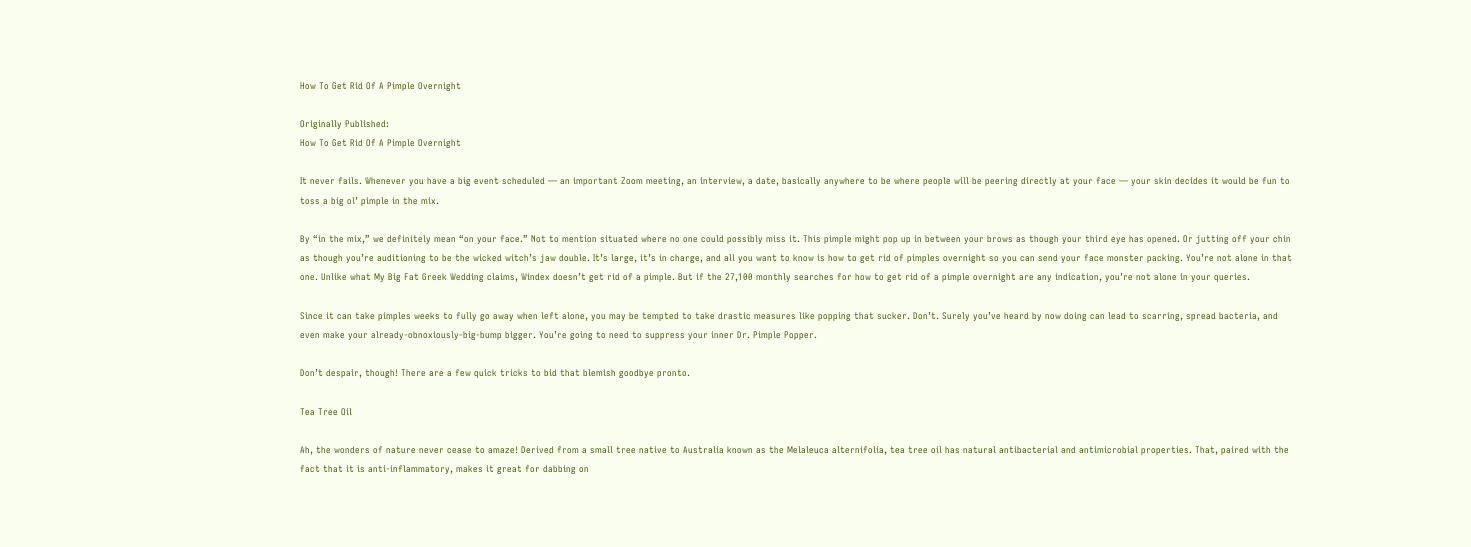How To Get Rid Of A Pimple Overnight

Originally Published:
How To Get Rid Of A Pimple Overnight

It never fails. Whenever you have a big event scheduled — an important Zoom meeting, an interview, a date, basically anywhere to be where people will be peering directly at your face — your skin decides it would be fun to toss a big ol’ pimple in the mix.

By “in the mix,” we definitely mean “on your face.” Not to mention situated where no one could possibly miss it. This pimple might pop up in between your brows as though your third eye has opened. Or jutting off your chin as though you’re auditioning to be the wicked witch’s jaw double. It’s large, it’s in charge, and all you want to know is how to get rid of pimples overnight so you can send your face monster packing. You’re not alone in that one. Unlike what My Big Fat Greek Wedding claims, Windex doesn’t get rid of a pimple. But if the 27,100 monthly searches for how to get rid of a pimple overnight are any indication, you’re not alone in your queries.

Since it can take pimples weeks to fully go away when left alone, you may be tempted to take drastic measures like popping that sucker. Don’t. Surely you’ve heard by now doing can lead to scarring, spread bacteria, and even make your already-obnoxiously-big-bump bigger. You’re going to need to suppress your inner Dr. Pimple Popper.

Don’t despair, though! There are a few quick tricks to bid that blemish goodbye pronto.

Tea Tree Oil

Ah, the wonders of nature never cease to amaze! Derived from a small tree native to Australia known as the Melaleuca alternifolia, tea tree oil has natural antibacterial and antimicrobial properties. That, paired with the fact that it is anti-inflammatory, makes it great for dabbing on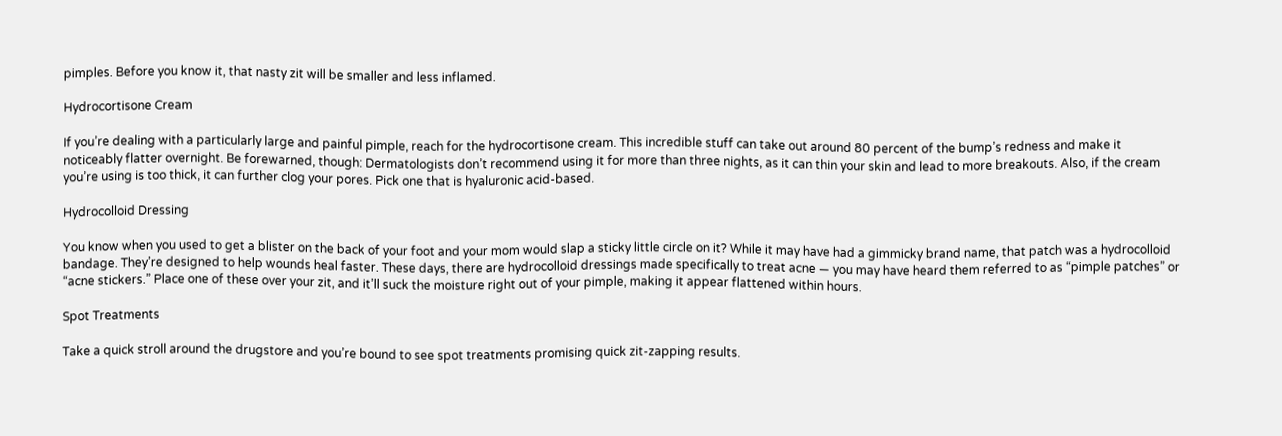pimples. Before you know it, that nasty zit will be smaller and less inflamed.

Hydrocortisone Cream

If you’re dealing with a particularly large and painful pimple, reach for the hydrocortisone cream. This incredible stuff can take out around 80 percent of the bump’s redness and make it noticeably flatter overnight. Be forewarned, though: Dermatologists don’t recommend using it for more than three nights, as it can thin your skin and lead to more breakouts. Also, if the cream you’re using is too thick, it can further clog your pores. Pick one that is hyaluronic acid-based.

Hydrocolloid Dressing

You know when you used to get a blister on the back of your foot and your mom would slap a sticky little circle on it? While it may have had a gimmicky brand name, that patch was a hydrocolloid bandage. They’re designed to help wounds heal faster. These days, there are hydrocolloid dressings made specifically to treat acne — you may have heard them referred to as “pimple patches” or “acne stickers.” Place one of these over your zit, and it’ll suck the moisture right out of your pimple, making it appear flattened within hours.

Spot Treatments

Take a quick stroll around the drugstore and you’re bound to see spot treatments promising quick zit-zapping results.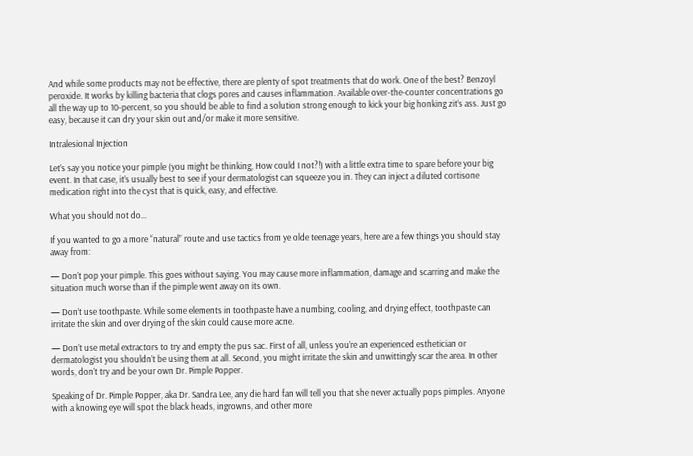And while some products may not be effective, there are plenty of spot treatments that do work. One of the best? Benzoyl peroxide. It works by killing bacteria that clogs pores and causes inflammation. Available over-the-counter concentrations go all the way up to 10-percent, so you should be able to find a solution strong enough to kick your big honking zit’s ass. Just go easy, because it can dry your skin out and/or make it more sensitive.

Intralesional Injection

Let’s say you notice your pimple (you might be thinking, How could I not?!) with a little extra time to spare before your big event. In that case, it’s usually best to see if your dermatologist can squeeze you in. They can inject a diluted cortisone medication right into the cyst that is quick, easy, and effective.

What you should not do…

If you wanted to go a more “natural” route and use tactics from ye olde teenage years, here are a few things you should stay away from:

— Don’t pop your pimple. This goes without saying. You may cause more inflammation, damage and scarring and make the situation much worse than if the pimple went away on its own.

— Don’t use toothpaste. While some elements in toothpaste have a numbing, cooling, and drying effect, toothpaste can irritate the skin and over drying of the skin could cause more acne.

— Don’t use metal extractors to try and empty the pus sac. First of all, unless you’re an experienced esthetician or dermatologist you shouldn’t be using them at all. Second, you might irritate the skin and unwittingly scar the area. In other words, don’t try and be your own Dr. Pimple Popper.

Speaking of Dr. Pimple Popper, aka Dr. Sandra Lee, any die hard fan will tell you that she never actually pops pimples. Anyone with a knowing eye will spot the black heads, ingrowns, and other more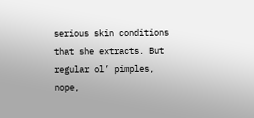serious skin conditions that she extracts. But regular ol’ pimples, nope,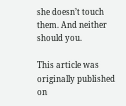she doesn’t touch them. And neither should you.

This article was originally published on